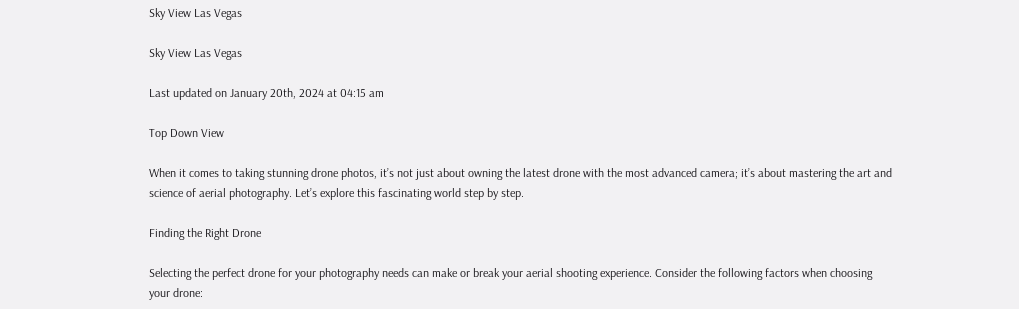Sky View Las Vegas

Sky View Las Vegas

Last updated on January 20th, 2024 at 04:15 am

Top Down View

When it comes to taking stunning drone photos, it’s not just about owning the latest drone with the most advanced camera; it’s about mastering the art and science of aerial photography. Let’s explore this fascinating world step by step.

Finding the Right Drone

Selecting the perfect drone for your photography needs can make or break your aerial shooting experience. Consider the following factors when choosing your drone: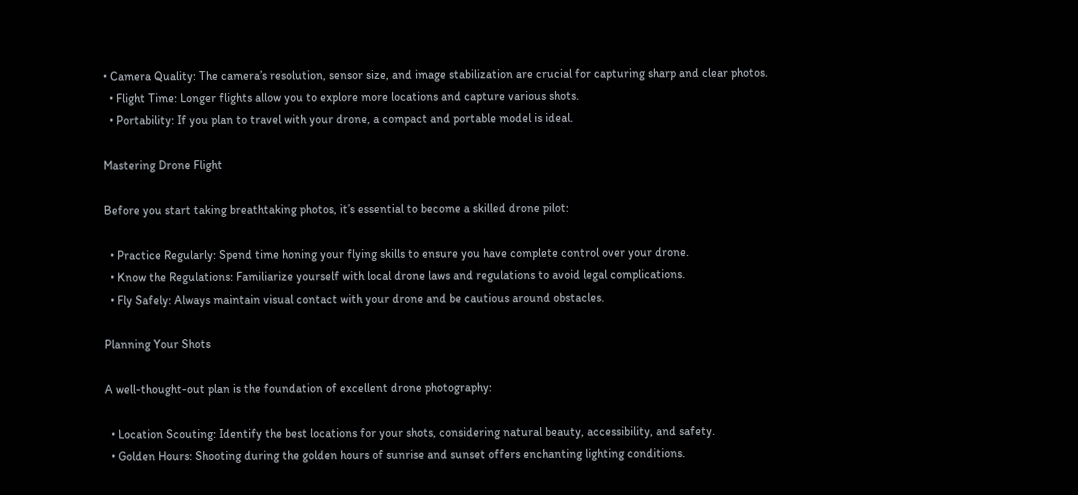• Camera Quality: The camera’s resolution, sensor size, and image stabilization are crucial for capturing sharp and clear photos.
  • Flight Time: Longer flights allow you to explore more locations and capture various shots.
  • Portability: If you plan to travel with your drone, a compact and portable model is ideal.

Mastering Drone Flight

Before you start taking breathtaking photos, it’s essential to become a skilled drone pilot:

  • Practice Regularly: Spend time honing your flying skills to ensure you have complete control over your drone.
  • Know the Regulations: Familiarize yourself with local drone laws and regulations to avoid legal complications.
  • Fly Safely: Always maintain visual contact with your drone and be cautious around obstacles.

Planning Your Shots

A well-thought-out plan is the foundation of excellent drone photography:

  • Location Scouting: Identify the best locations for your shots, considering natural beauty, accessibility, and safety.
  • Golden Hours: Shooting during the golden hours of sunrise and sunset offers enchanting lighting conditions.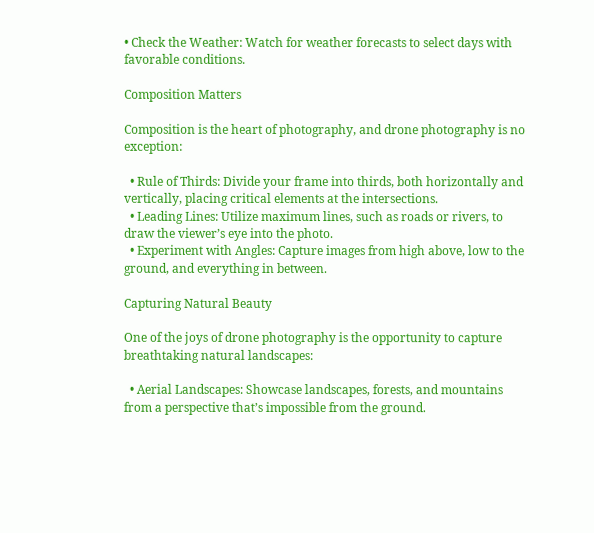• Check the Weather: Watch for weather forecasts to select days with favorable conditions.

Composition Matters

Composition is the heart of photography, and drone photography is no exception:

  • Rule of Thirds: Divide your frame into thirds, both horizontally and vertically, placing critical elements at the intersections.
  • Leading Lines: Utilize maximum lines, such as roads or rivers, to draw the viewer’s eye into the photo.
  • Experiment with Angles: Capture images from high above, low to the ground, and everything in between.

Capturing Natural Beauty

One of the joys of drone photography is the opportunity to capture breathtaking natural landscapes:

  • Aerial Landscapes: Showcase landscapes, forests, and mountains from a perspective that’s impossible from the ground.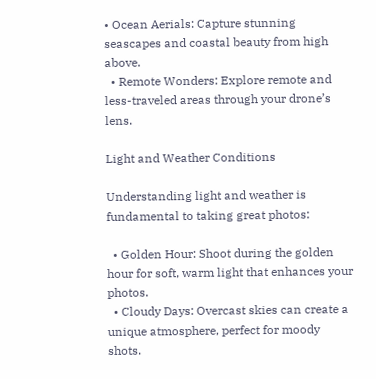• Ocean Aerials: Capture stunning seascapes and coastal beauty from high above.
  • Remote Wonders: Explore remote and less-traveled areas through your drone’s lens.

Light and Weather Conditions

Understanding light and weather is fundamental to taking great photos:

  • Golden Hour: Shoot during the golden hour for soft, warm light that enhances your photos.
  • Cloudy Days: Overcast skies can create a unique atmosphere, perfect for moody shots.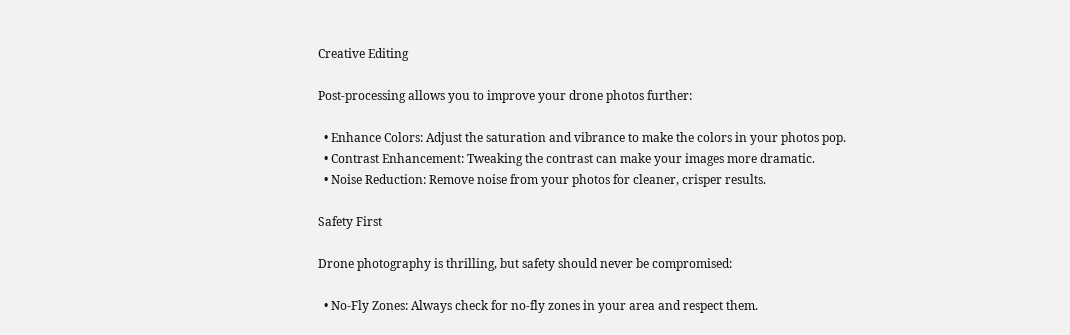Creative Editing

Post-processing allows you to improve your drone photos further:

  • Enhance Colors: Adjust the saturation and vibrance to make the colors in your photos pop.
  • Contrast Enhancement: Tweaking the contrast can make your images more dramatic.
  • Noise Reduction: Remove noise from your photos for cleaner, crisper results.

Safety First

Drone photography is thrilling, but safety should never be compromised:

  • No-Fly Zones: Always check for no-fly zones in your area and respect them.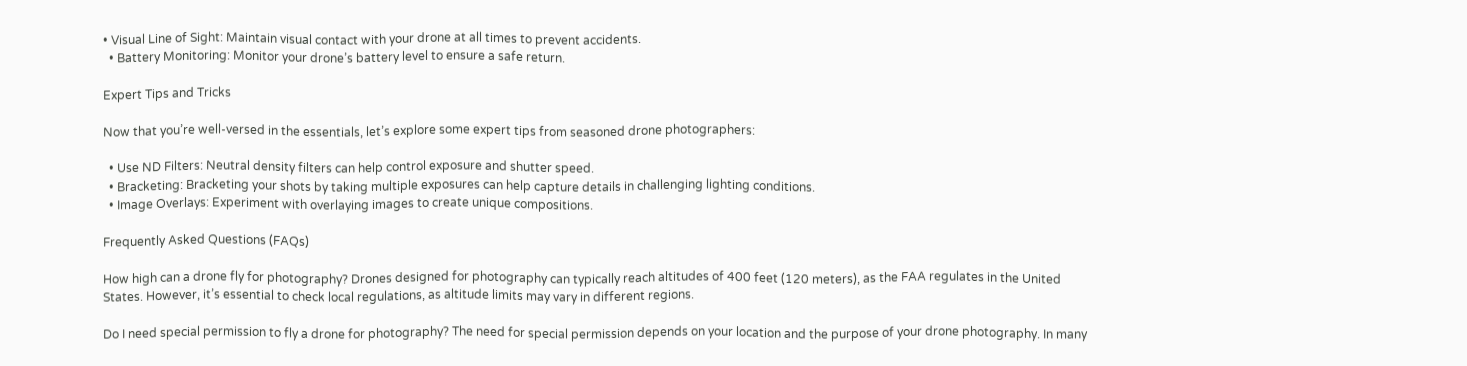• Visual Line of Sight: Maintain visual contact with your drone at all times to prevent accidents.
  • Battery Monitoring: Monitor your drone’s battery level to ensure a safe return.

Expert Tips and Tricks

Now that you’re well-versed in the essentials, let’s explore some expert tips from seasoned drone photographers:

  • Use ND Filters: Neutral density filters can help control exposure and shutter speed.
  • Bracketing: Bracketing your shots by taking multiple exposures can help capture details in challenging lighting conditions.
  • Image Overlays: Experiment with overlaying images to create unique compositions.

Frequently Asked Questions (FAQs)

How high can a drone fly for photography? Drones designed for photography can typically reach altitudes of 400 feet (120 meters), as the FAA regulates in the United States. However, it’s essential to check local regulations, as altitude limits may vary in different regions.

Do I need special permission to fly a drone for photography? The need for special permission depends on your location and the purpose of your drone photography. In many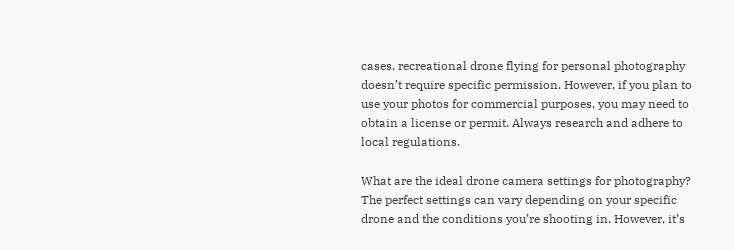cases, recreational drone flying for personal photography doesn’t require specific permission. However, if you plan to use your photos for commercial purposes, you may need to obtain a license or permit. Always research and adhere to local regulations.

What are the ideal drone camera settings for photography? The perfect settings can vary depending on your specific drone and the conditions you’re shooting in. However, it’s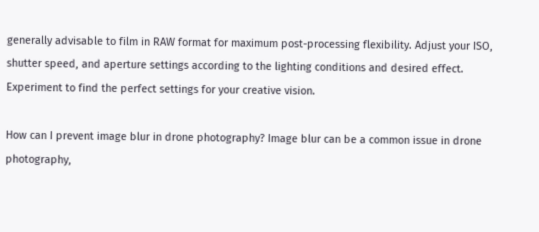generally advisable to film in RAW format for maximum post-processing flexibility. Adjust your ISO, shutter speed, and aperture settings according to the lighting conditions and desired effect. Experiment to find the perfect settings for your creative vision.

How can I prevent image blur in drone photography? Image blur can be a common issue in drone photography,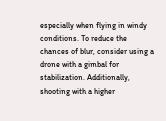especially when flying in windy conditions. To reduce the chances of blur, consider using a drone with a gimbal for stabilization. Additionally, shooting with a higher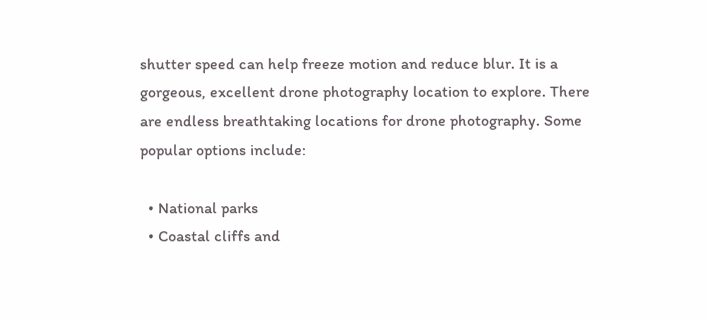shutter speed can help freeze motion and reduce blur. It is a gorgeous, excellent drone photography location to explore. There are endless breathtaking locations for drone photography. Some popular options include:

  • National parks
  • Coastal cliffs and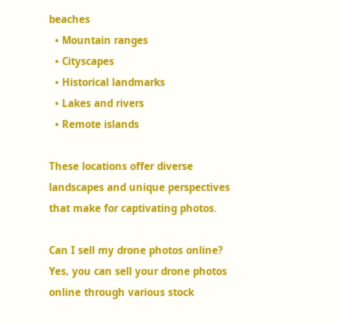beaches
  • Mountain ranges
  • Cityscapes
  • Historical landmarks
  • Lakes and rivers
  • Remote islands

These locations offer diverse landscapes and unique perspectives that make for captivating photos.

Can I sell my drone photos online? Yes, you can sell your drone photos online through various stock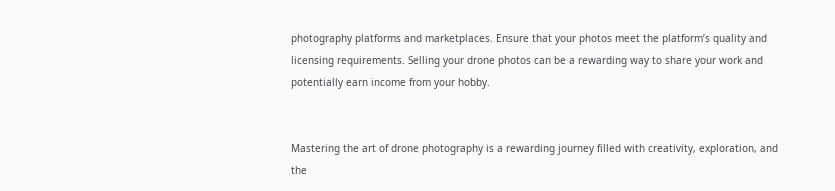photography platforms and marketplaces. Ensure that your photos meet the platform’s quality and licensing requirements. Selling your drone photos can be a rewarding way to share your work and potentially earn income from your hobby.


Mastering the art of drone photography is a rewarding journey filled with creativity, exploration, and the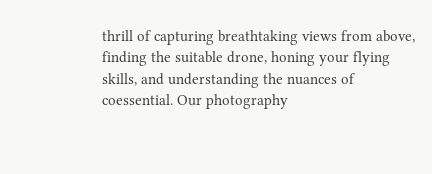thrill of capturing breathtaking views from above, finding the suitable drone, honing your flying skills, and understanding the nuances of coessential. Our photography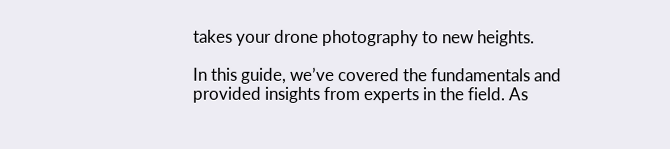takes your drone photography to new heights.

In this guide, we’ve covered the fundamentals and provided insights from experts in the field. As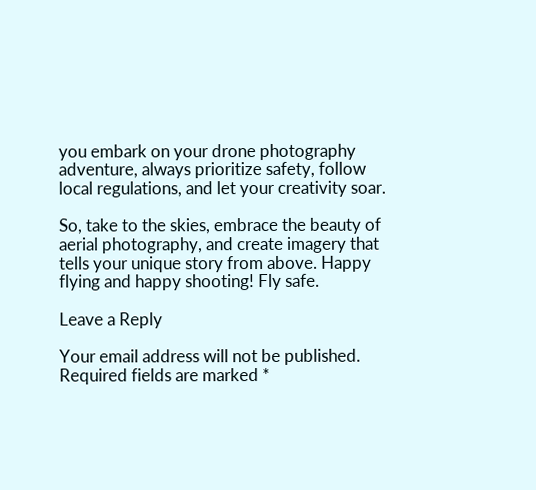you embark on your drone photography adventure, always prioritize safety, follow local regulations, and let your creativity soar.

So, take to the skies, embrace the beauty of aerial photography, and create imagery that tells your unique story from above. Happy flying and happy shooting! Fly safe.

Leave a Reply

Your email address will not be published. Required fields are marked *